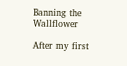Banning the Wallflower

After my first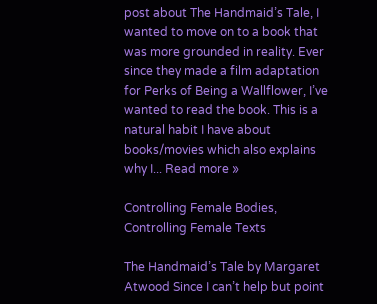post about The Handmaid’s Tale, I wanted to move on to a book that was more grounded in reality. Ever since they made a film adaptation for Perks of Being a Wallflower, I’ve wanted to read the book. This is a natural habit I have about books/movies which also explains why I... Read more »

Controlling Female Bodies, Controlling Female Texts

The Handmaid’s Tale by Margaret Atwood Since I can’t help but point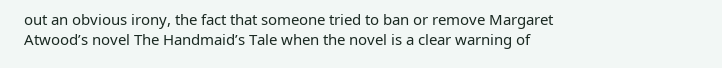out an obvious irony, the fact that someone tried to ban or remove Margaret Atwood’s novel The Handmaid’s Tale when the novel is a clear warning of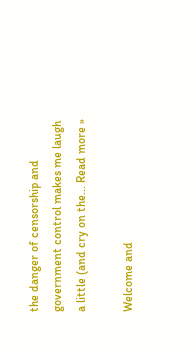the danger of censorship and government control makes me laugh a little (and cry on the... Read more »

Welcome and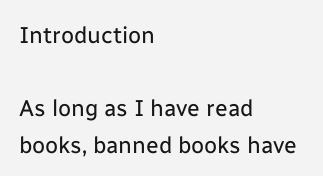Introduction

As long as I have read books, banned books have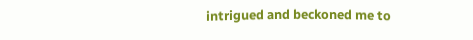intrigued and beckoned me to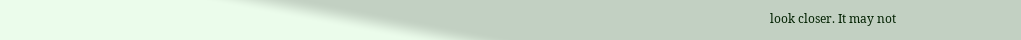look closer. It may not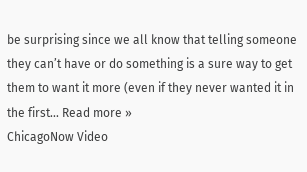be surprising since we all know that telling someone they can’t have or do something is a sure way to get them to want it more (even if they never wanted it in the first... Read more »
ChicagoNow Video